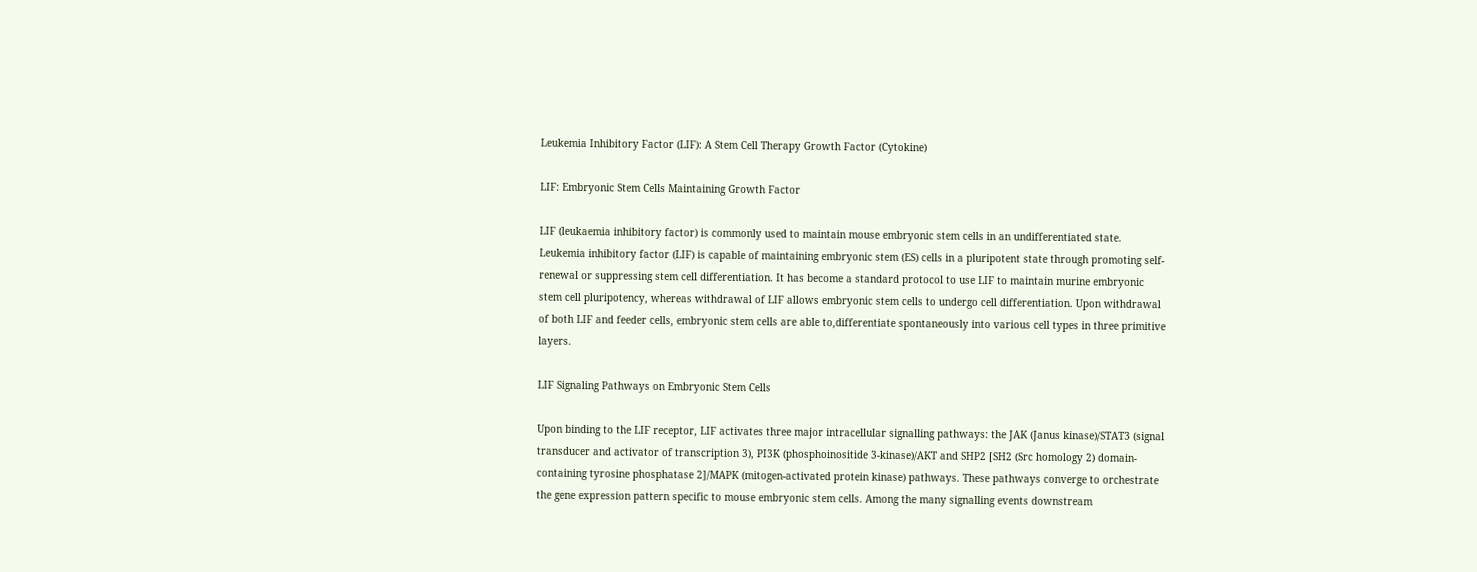Leukemia Inhibitory Factor (LIF): A Stem Cell Therapy Growth Factor (Cytokine)

LIF: Embryonic Stem Cells Maintaining Growth Factor

LIF (leukaemia inhibitory factor) is commonly used to maintain mouse embryonic stem cells in an undifferentiated state. Leukemia inhibitory factor (LIF) is capable of maintaining embryonic stem (ES) cells in a pluripotent state through promoting self-renewal or suppressing stem cell differentiation. It has become a standard protocol to use LIF to maintain murine embryonic stem cell pluripotency, whereas withdrawal of LIF allows embryonic stem cells to undergo cell differentiation. Upon withdrawal of both LIF and feeder cells, embryonic stem cells are able to,differentiate spontaneously into various cell types in three primitive layers.

LIF Signaling Pathways on Embryonic Stem Cells

Upon binding to the LIF receptor, LIF activates three major intracellular signalling pathways: the JAK (Janus kinase)/STAT3 (signal transducer and activator of transcription 3), PI3K (phosphoinositide 3-kinase)/AKT and SHP2 [SH2 (Src homology 2) domain-containing tyrosine phosphatase 2]/MAPK (mitogen-activated protein kinase) pathways. These pathways converge to orchestrate the gene expression pattern specific to mouse embryonic stem cells. Among the many signalling events downstream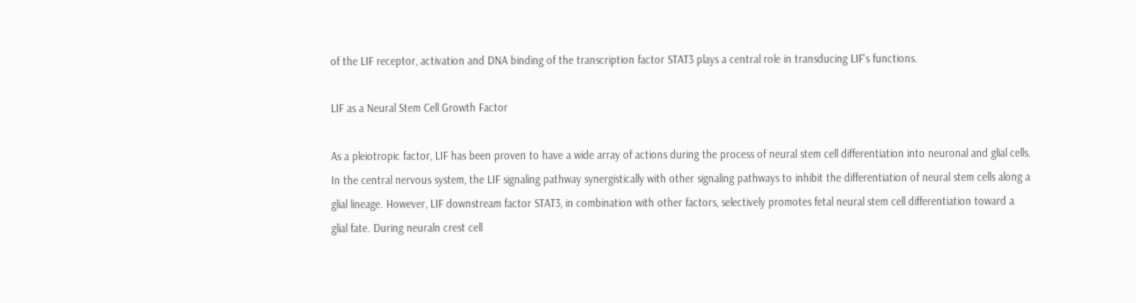of the LIF receptor, activation and DNA binding of the transcription factor STAT3 plays a central role in transducing LIF's functions.

LIF as a Neural Stem Cell Growth Factor

As a pleiotropic factor, LIF has been proven to have a wide array of actions during the process of neural stem cell differentiation into neuronal and glial cells. In the central nervous system, the LIF signaling pathway synergistically with other signaling pathways to inhibit the differentiation of neural stem cells along a glial lineage. However, LIF downstream factor STAT3, in combination with other factors, selectively promotes fetal neural stem cell differentiation toward a glial fate. During neuraln crest cell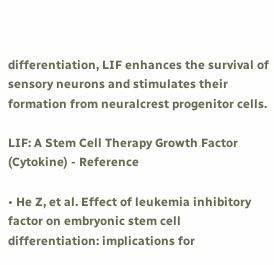differentiation, LIF enhances the survival of sensory neurons and stimulates their formation from neuralcrest progenitor cells.

LIF: A Stem Cell Therapy Growth Factor (Cytokine) - Reference

• He Z, et al. Effect of leukemia inhibitory factor on embryonic stem cell differentiation: implications for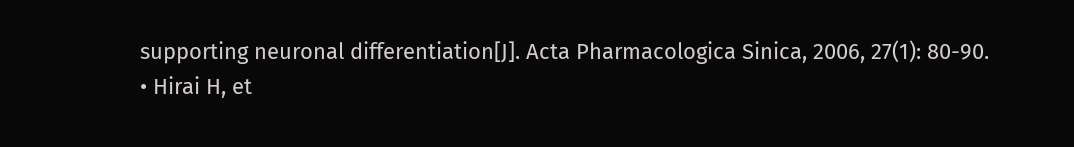supporting neuronal differentiation[J]. Acta Pharmacologica Sinica, 2006, 27(1): 80-90.
• Hirai H, et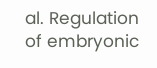al. Regulation of embryonic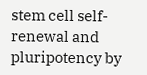stem cell self-renewal and pluripotency by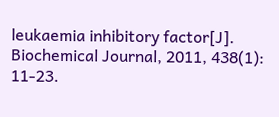leukaemia inhibitory factor[J]. Biochemical Journal, 2011, 438(1): 11-23.